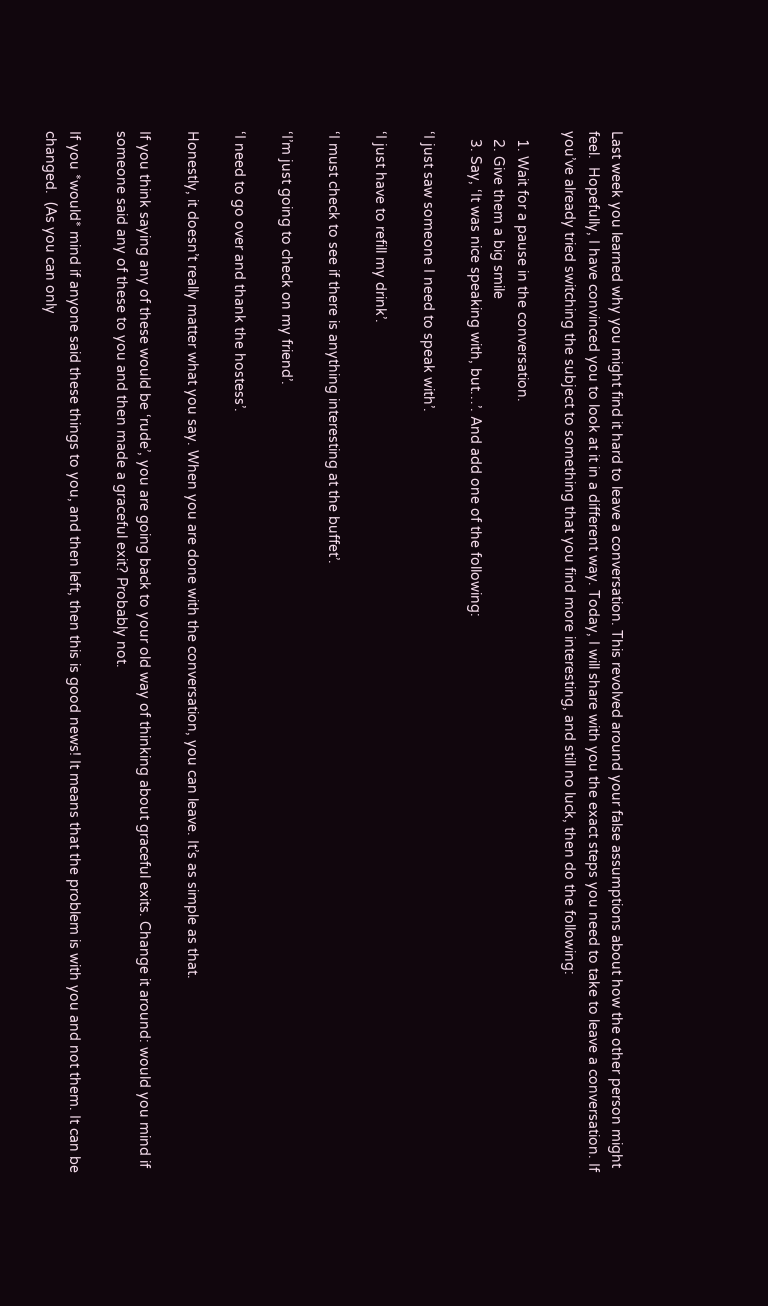Last week you learned why you might find it hard to leave a conversation. This revolved around your false assumptions about how the other person might feel.  Hopefully, I have convinced you to look at it in a different way. Today, I will share with you the exact steps you need to take to leave a conversation. If you’ve already tried switching the subject to something that you find more interesting, and still no luck, then do the following:

  1. Wait for a pause in the conversation.
  2. Give them a big smile
  3. Say, ‘It was nice speaking with, but…’. And add one of the following:

‘I just saw someone I need to speak with’.

‘I just have to refill my drink’.

‘I must check to see if there is anything interesting at the buffet’.

‘I’m just going to check on my friend’.

‘I need to go over and thank the hostess’.

Honestly, it doesn’t really matter what you say. When you are done with the conversation, you can leave. It’s as simple as that.

If you think saying any of these would be ‘rude’, you are going back to your old way of thinking about graceful exits. Change it around: would you mind if someone said any of these to you and then made a graceful exit? Probably not.

If you *would* mind if anyone said these things to you, and then left, then this is good news! It means that the problem is with you and not them. It can be changed.  (As you can only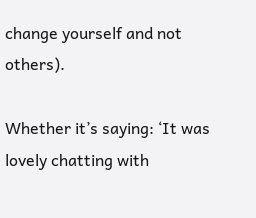change yourself and not others).

Whether it’s saying: ‘It was lovely chatting with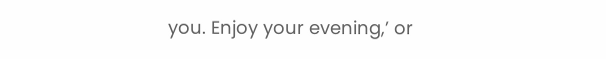you. Enjoy your evening,’ or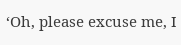‘Oh, please excuse me, I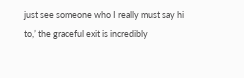just see someone who I really must say hi to,’ the graceful exit is incredibly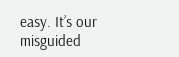easy. It’s our misguided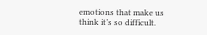emotions that make us think it’s so difficult.